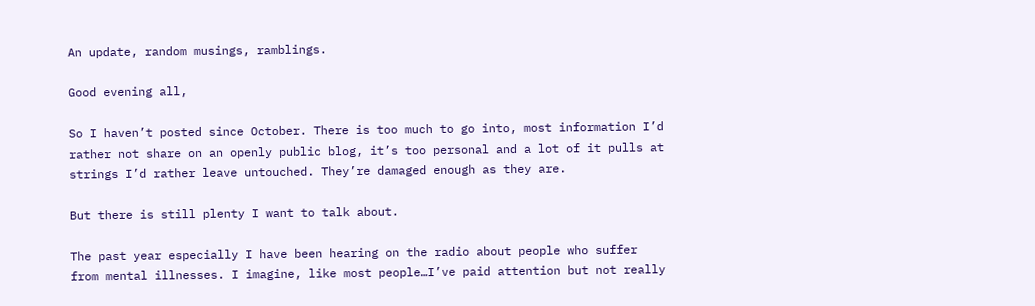An update, random musings, ramblings.

Good evening all,

So I haven’t posted since October. There is too much to go into, most information I’d rather not share on an openly public blog, it’s too personal and a lot of it pulls at strings I’d rather leave untouched. They’re damaged enough as they are.

But there is still plenty I want to talk about.

The past year especially I have been hearing on the radio about people who suffer from mental illnesses. I imagine, like most people…I’ve paid attention but not really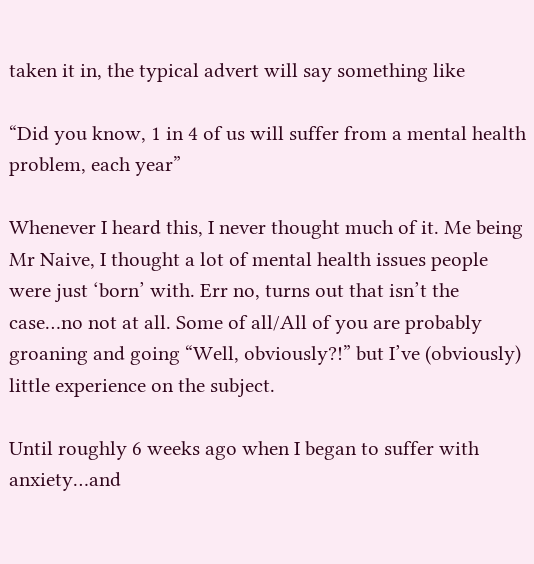taken it in, the typical advert will say something like

“Did you know, 1 in 4 of us will suffer from a mental health problem, each year”

Whenever I heard this, I never thought much of it. Me being Mr Naive, I thought a lot of mental health issues people were just ‘born’ with. Err no, turns out that isn’t the case…no not at all. Some of all/All of you are probably groaning and going “Well, obviously?!” but I’ve (obviously) little experience on the subject.

Until roughly 6 weeks ago when I began to suffer with anxiety…and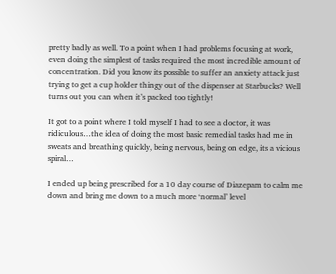pretty badly as well. To a point when I had problems focusing at work, even doing the simplest of tasks required the most incredible amount of concentration. Did you know its possible to suffer an anxiety attack just trying to get a cup holder thingy out of the dispenser at Starbucks? Well turns out you can when it’s packed too tightly!

It got to a point where I told myself I had to see a doctor, it was ridiculous…the idea of doing the most basic remedial tasks had me in sweats and breathing quickly, being nervous, being on edge, its a vicious spiral…

I ended up being prescribed for a 10 day course of Diazepam to calm me down and bring me down to a much more ‘normal’ level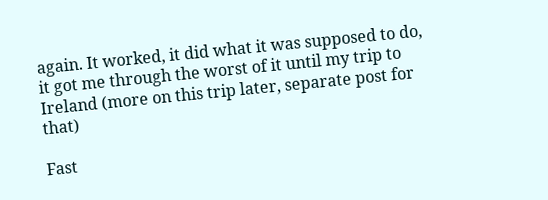again. It worked, it did what it was supposed to do, it got me through the worst of it until my trip to Ireland (more on this trip later, separate post for that)

Fast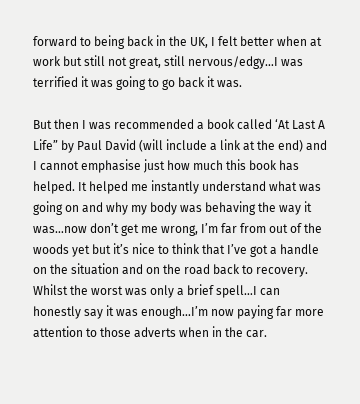forward to being back in the UK, I felt better when at work but still not great, still nervous/edgy…I was terrified it was going to go back it was.

But then I was recommended a book called ‘At Last A Life” by Paul David (will include a link at the end) and I cannot emphasise just how much this book has helped. It helped me instantly understand what was going on and why my body was behaving the way it was…now don’t get me wrong, I’m far from out of the woods yet but it’s nice to think that I’ve got a handle on the situation and on the road back to recovery. Whilst the worst was only a brief spell…I can honestly say it was enough…I’m now paying far more attention to those adverts when in the car.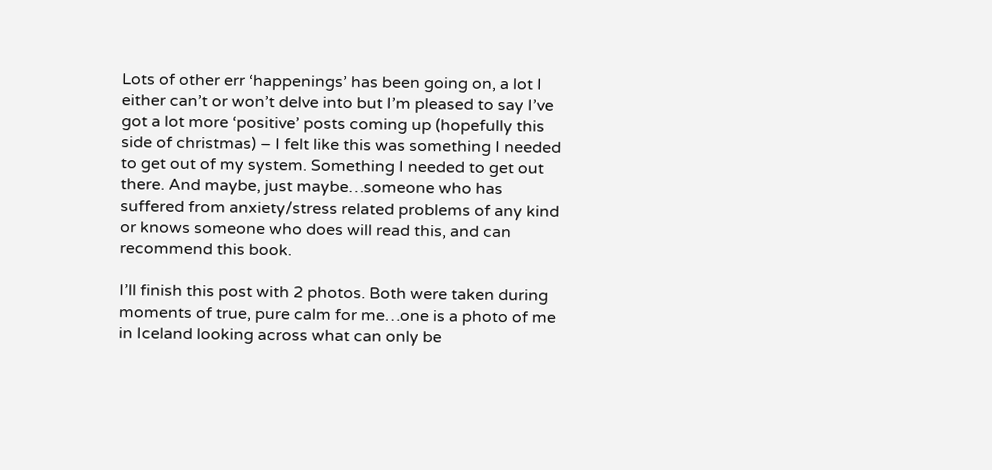Lots of other err ‘happenings’ has been going on, a lot I either can’t or won’t delve into but I’m pleased to say I’ve got a lot more ‘positive’ posts coming up (hopefully this side of christmas) – I felt like this was something I needed to get out of my system. Something I needed to get out there. And maybe, just maybe…someone who has suffered from anxiety/stress related problems of any kind or knows someone who does will read this, and can recommend this book.

I’ll finish this post with 2 photos. Both were taken during moments of true, pure calm for me…one is a photo of me in Iceland looking across what can only be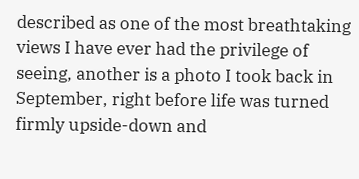described as one of the most breathtaking views I have ever had the privilege of seeing, another is a photo I took back in September, right before life was turned firmly upside-down and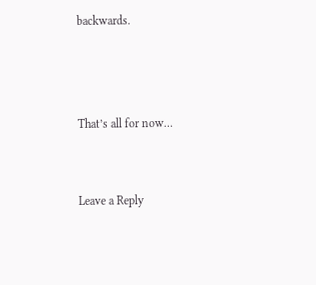backwards.



That’s all for now…


Leave a Reply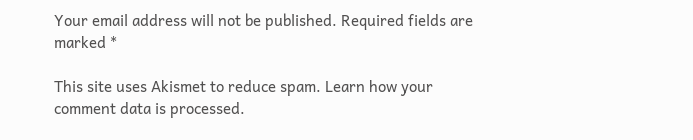Your email address will not be published. Required fields are marked *

This site uses Akismet to reduce spam. Learn how your comment data is processed.